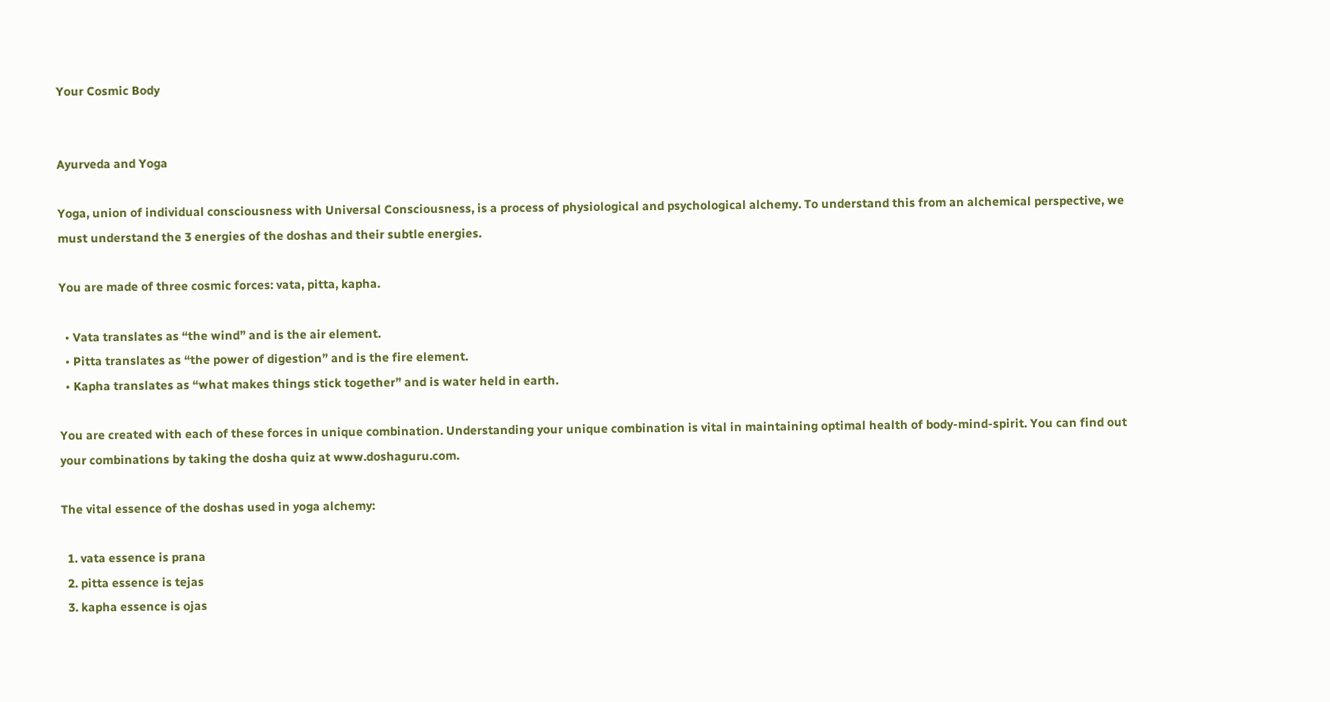Your Cosmic Body


Ayurveda and Yoga

Yoga, union of individual consciousness with Universal Consciousness, is a process of physiological and psychological alchemy. To understand this from an alchemical perspective, we must understand the 3 energies of the doshas and their subtle energies.

You are made of three cosmic forces: vata, pitta, kapha.

  • Vata translates as “the wind” and is the air element.
  • Pitta translates as “the power of digestion” and is the fire element.
  • Kapha translates as “what makes things stick together” and is water held in earth.

You are created with each of these forces in unique combination. Understanding your unique combination is vital in maintaining optimal health of body-mind-spirit. You can find out your combinations by taking the dosha quiz at www.doshaguru.com.

The vital essence of the doshas used in yoga alchemy:

  1. vata essence is prana
  2. pitta essence is tejas
  3. kapha essence is ojas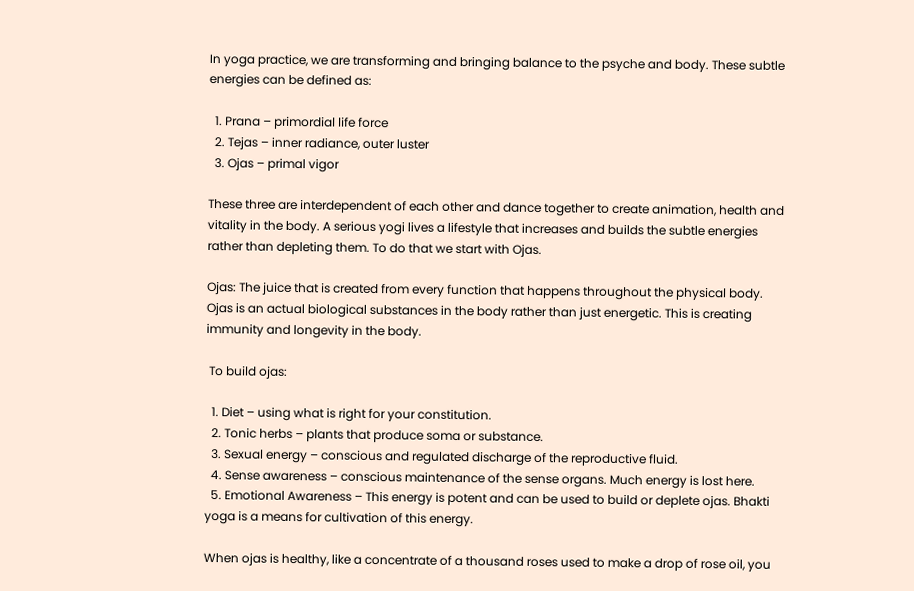In yoga practice, we are transforming and bringing balance to the psyche and body. These subtle energies can be defined as:

  1. Prana – primordial life force
  2. Tejas – inner radiance, outer luster
  3. Ojas – primal vigor

These three are interdependent of each other and dance together to create animation, health and vitality in the body. A serious yogi lives a lifestyle that increases and builds the subtle energies rather than depleting them. To do that we start with Ojas.

Ojas: The juice that is created from every function that happens throughout the physical body. Ojas is an actual biological substances in the body rather than just energetic. This is creating immunity and longevity in the body.

 To build ojas:

  1. Diet – using what is right for your constitution.
  2. Tonic herbs – plants that produce soma or substance.
  3. Sexual energy – conscious and regulated discharge of the reproductive fluid.
  4. Sense awareness – conscious maintenance of the sense organs. Much energy is lost here.
  5. Emotional Awareness – This energy is potent and can be used to build or deplete ojas. Bhakti yoga is a means for cultivation of this energy.

When ojas is healthy, like a concentrate of a thousand roses used to make a drop of rose oil, you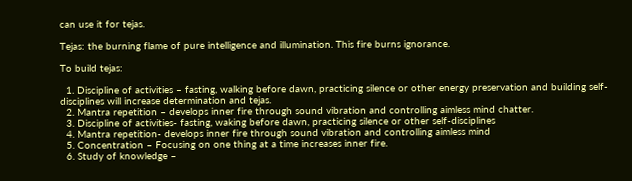can use it for tejas.

Tejas: the burning flame of pure intelligence and illumination. This fire burns ignorance.

To build tejas:

  1. Discipline of activities – fasting, walking before dawn, practicing silence or other energy preservation and building self-disciplines will increase determination and tejas.
  2. Mantra repetition – develops inner fire through sound vibration and controlling aimless mind chatter.
  3. Discipline of activities- fasting, waking before dawn, practicing silence or other self-disciplines
  4. Mantra repetition- develops inner fire through sound vibration and controlling aimless mind
  5. Concentration – Focusing on one thing at a time increases inner fire.
  6. Study of knowledge –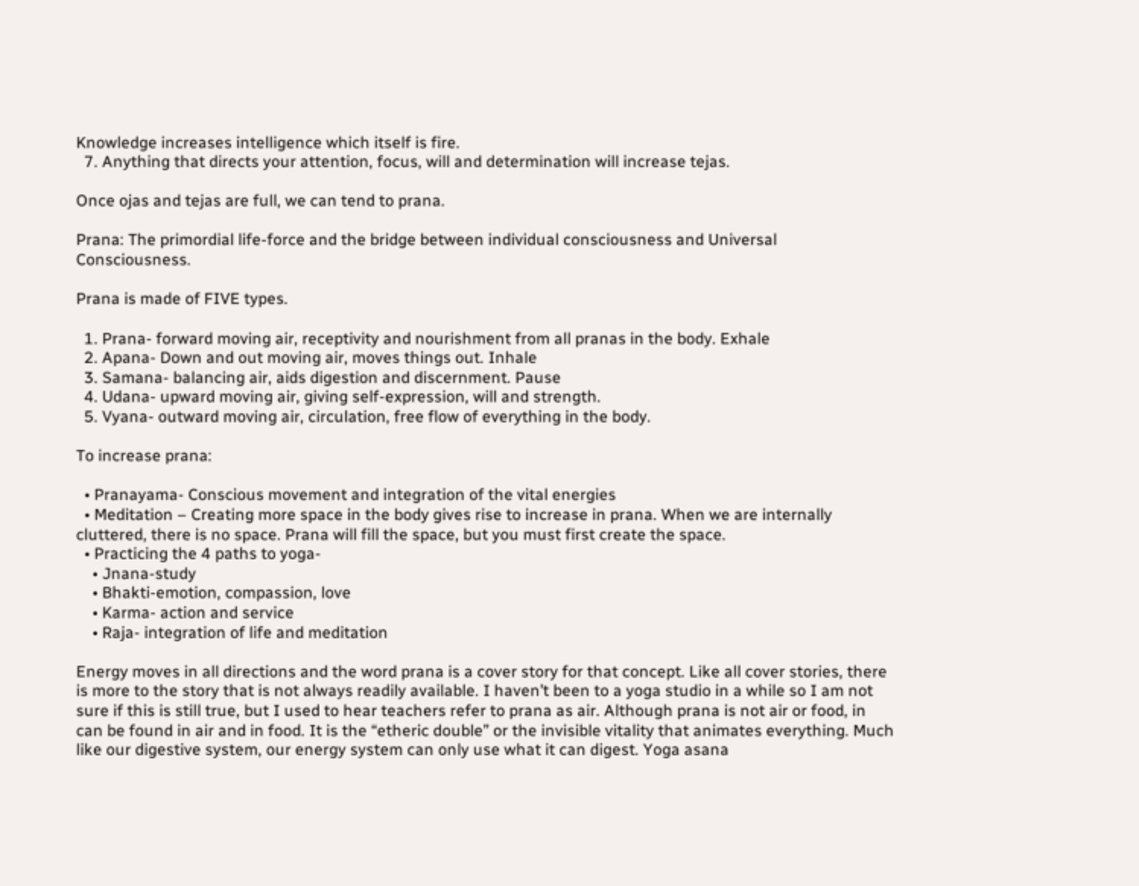Knowledge increases intelligence which itself is fire.
  7. Anything that directs your attention, focus, will and determination will increase tejas.

Once ojas and tejas are full, we can tend to prana.

Prana: The primordial life-force and the bridge between individual consciousness and Universal Consciousness.

Prana is made of FIVE types.

  1. Prana- forward moving air, receptivity and nourishment from all pranas in the body. Exhale
  2. Apana- Down and out moving air, moves things out. Inhale
  3. Samana- balancing air, aids digestion and discernment. Pause
  4. Udana- upward moving air, giving self-expression, will and strength.
  5. Vyana- outward moving air, circulation, free flow of everything in the body.

To increase prana:

  • Pranayama- Conscious movement and integration of the vital energies
  • Meditation – Creating more space in the body gives rise to increase in prana. When we are internally cluttered, there is no space. Prana will fill the space, but you must first create the space.
  • Practicing the 4 paths to yoga-
    • Jnana-study
    • Bhakti-emotion, compassion, love
    • Karma- action and service
    • Raja- integration of life and meditation

Energy moves in all directions and the word prana is a cover story for that concept. Like all cover stories, there is more to the story that is not always readily available. I haven’t been to a yoga studio in a while so I am not sure if this is still true, but I used to hear teachers refer to prana as air. Although prana is not air or food, in can be found in air and in food. It is the “etheric double” or the invisible vitality that animates everything. Much like our digestive system, our energy system can only use what it can digest. Yoga asana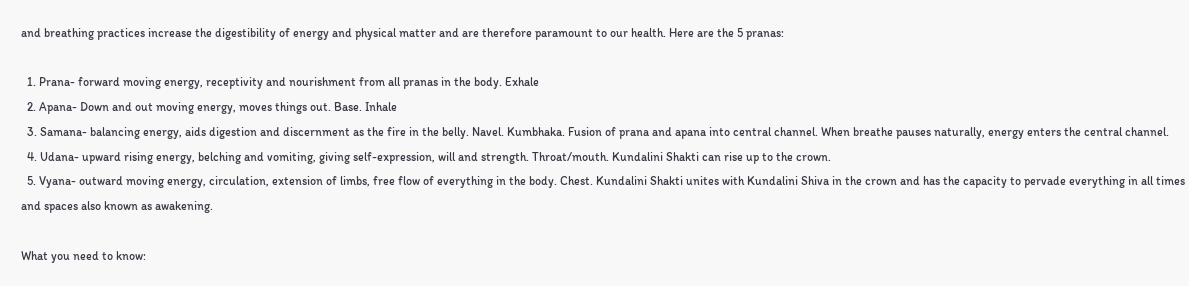and breathing practices increase the digestibility of energy and physical matter and are therefore paramount to our health. Here are the 5 pranas:

  1. Prana- forward moving energy, receptivity and nourishment from all pranas in the body. Exhale
  2. Apana- Down and out moving energy, moves things out. Base. Inhale
  3. Samana- balancing energy, aids digestion and discernment as the fire in the belly. Navel. Kumbhaka. Fusion of prana and apana into central channel. When breathe pauses naturally, energy enters the central channel.
  4. Udana- upward rising energy, belching and vomiting, giving self-expression, will and strength. Throat/mouth. Kundalini Shakti can rise up to the crown.
  5. Vyana- outward moving energy, circulation, extension of limbs, free flow of everything in the body. Chest. Kundalini Shakti unites with Kundalini Shiva in the crown and has the capacity to pervade everything in all times and spaces also known as awakening.

What you need to know: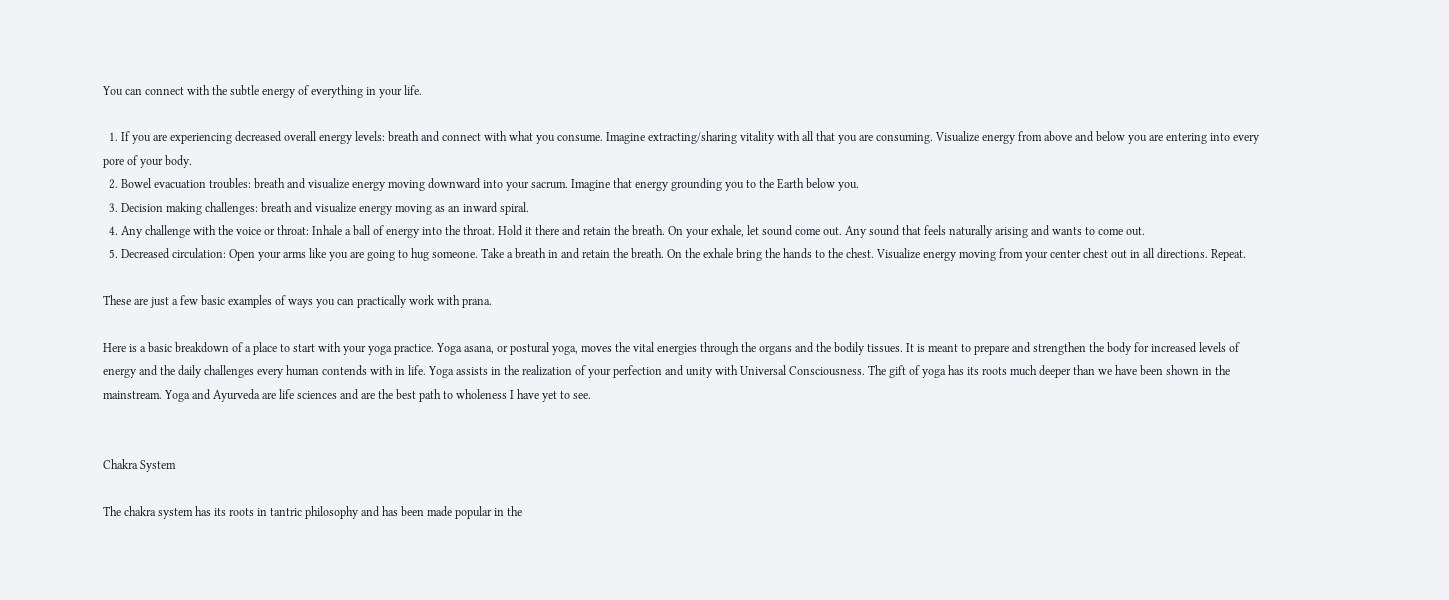You can connect with the subtle energy of everything in your life.

  1. If you are experiencing decreased overall energy levels: breath and connect with what you consume. Imagine extracting/sharing vitality with all that you are consuming. Visualize energy from above and below you are entering into every pore of your body.
  2. Bowel evacuation troubles: breath and visualize energy moving downward into your sacrum. Imagine that energy grounding you to the Earth below you.
  3. Decision making challenges: breath and visualize energy moving as an inward spiral.
  4. Any challenge with the voice or throat: Inhale a ball of energy into the throat. Hold it there and retain the breath. On your exhale, let sound come out. Any sound that feels naturally arising and wants to come out.
  5. Decreased circulation: Open your arms like you are going to hug someone. Take a breath in and retain the breath. On the exhale bring the hands to the chest. Visualize energy moving from your center chest out in all directions. Repeat.

These are just a few basic examples of ways you can practically work with prana.

Here is a basic breakdown of a place to start with your yoga practice. Yoga asana, or postural yoga, moves the vital energies through the organs and the bodily tissues. It is meant to prepare and strengthen the body for increased levels of energy and the daily challenges every human contends with in life. Yoga assists in the realization of your perfection and unity with Universal Consciousness. The gift of yoga has its roots much deeper than we have been shown in the mainstream. Yoga and Ayurveda are life sciences and are the best path to wholeness I have yet to see.


Chakra System

The chakra system has its roots in tantric philosophy and has been made popular in the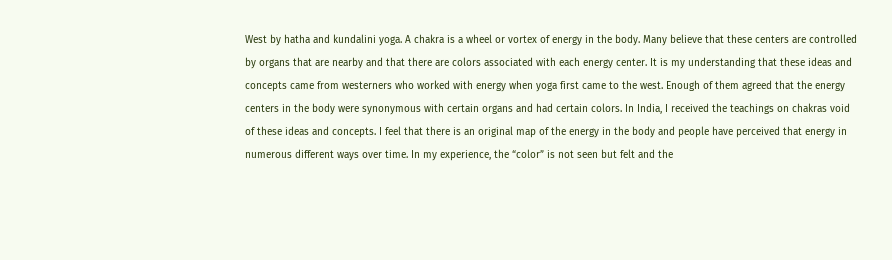West by hatha and kundalini yoga. A chakra is a wheel or vortex of energy in the body. Many believe that these centers are controlled by organs that are nearby and that there are colors associated with each energy center. It is my understanding that these ideas and concepts came from westerners who worked with energy when yoga first came to the west. Enough of them agreed that the energy centers in the body were synonymous with certain organs and had certain colors. In India, I received the teachings on chakras void of these ideas and concepts. I feel that there is an original map of the energy in the body and people have perceived that energy in numerous different ways over time. In my experience, the “color” is not seen but felt and the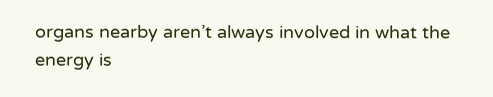organs nearby aren’t always involved in what the energy is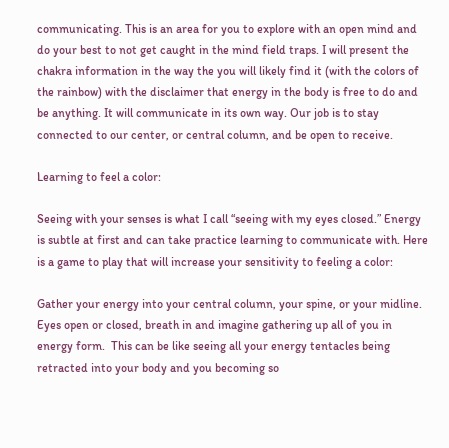communicating. This is an area for you to explore with an open mind and do your best to not get caught in the mind field traps. I will present the chakra information in the way the you will likely find it (with the colors of the rainbow) with the disclaimer that energy in the body is free to do and be anything. It will communicate in its own way. Our job is to stay connected to our center, or central column, and be open to receive.

Learning to feel a color:

Seeing with your senses is what I call “seeing with my eyes closed.” Energy is subtle at first and can take practice learning to communicate with. Here is a game to play that will increase your sensitivity to feeling a color:

Gather your energy into your central column, your spine, or your midline. Eyes open or closed, breath in and imagine gathering up all of you in energy form.  This can be like seeing all your energy tentacles being retracted into your body and you becoming so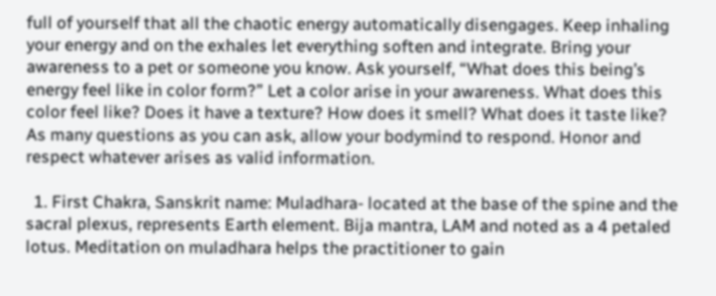full of yourself that all the chaotic energy automatically disengages. Keep inhaling your energy and on the exhales let everything soften and integrate. Bring your awareness to a pet or someone you know. Ask yourself, “What does this being’s energy feel like in color form?” Let a color arise in your awareness. What does this color feel like? Does it have a texture? How does it smell? What does it taste like? As many questions as you can ask, allow your bodymind to respond. Honor and respect whatever arises as valid information.

  1. First Chakra, Sanskrit name: Muladhara- located at the base of the spine and the sacral plexus, represents Earth element. Bija mantra, LAM and noted as a 4 petaled lotus. Meditation on muladhara helps the practitioner to gain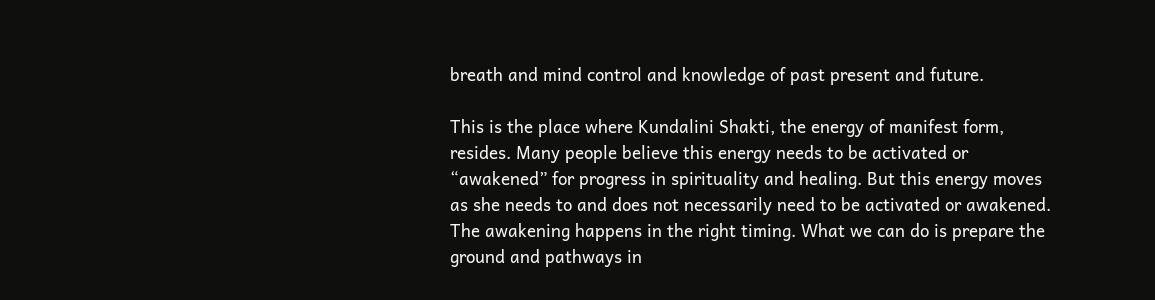breath and mind control and knowledge of past present and future.

This is the place where Kundalini Shakti, the energy of manifest form, resides. Many people believe this energy needs to be activated or “awakened” for progress in spirituality and healing. But this energy moves as she needs to and does not necessarily need to be activated or awakened. The awakening happens in the right timing. What we can do is prepare the ground and pathways in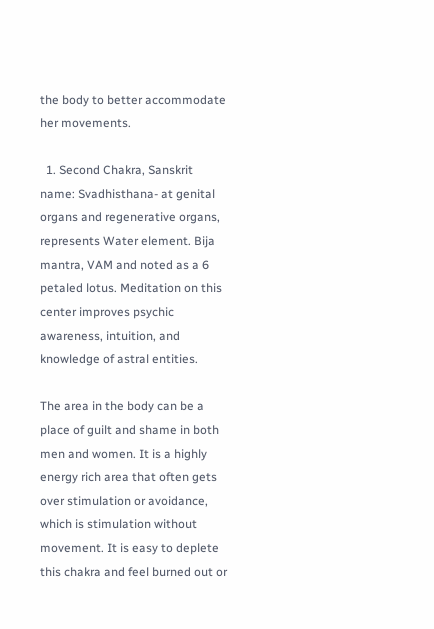the body to better accommodate her movements.

  1. Second Chakra, Sanskrit name: Svadhisthana- at genital organs and regenerative organs, represents Water element. Bija mantra, VAM and noted as a 6 petaled lotus. Meditation on this center improves psychic awareness, intuition, and knowledge of astral entities.

The area in the body can be a place of guilt and shame in both men and women. It is a highly energy rich area that often gets over stimulation or avoidance, which is stimulation without movement. It is easy to deplete this chakra and feel burned out or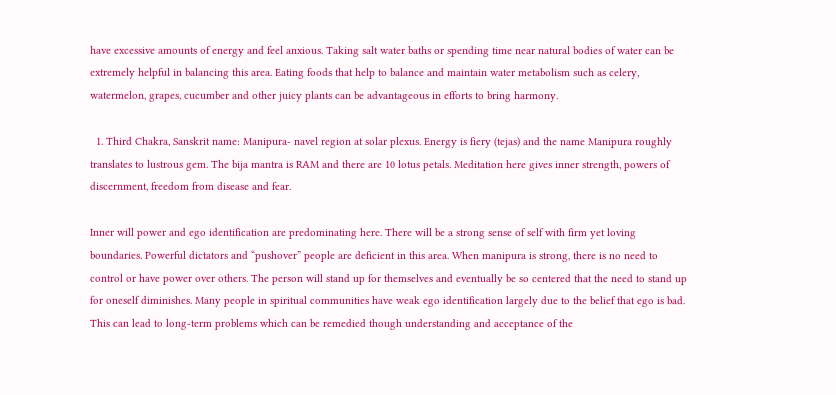have excessive amounts of energy and feel anxious. Taking salt water baths or spending time near natural bodies of water can be extremely helpful in balancing this area. Eating foods that help to balance and maintain water metabolism such as celery, watermelon, grapes, cucumber and other juicy plants can be advantageous in efforts to bring harmony.

  1. Third Chakra, Sanskrit name: Manipura- navel region at solar plexus. Energy is fiery (tejas) and the name Manipura roughly translates to lustrous gem. The bija mantra is RAM and there are 10 lotus petals. Meditation here gives inner strength, powers of discernment, freedom from disease and fear.

Inner will power and ego identification are predominating here. There will be a strong sense of self with firm yet loving boundaries. Powerful dictators and “pushover” people are deficient in this area. When manipura is strong, there is no need to control or have power over others. The person will stand up for themselves and eventually be so centered that the need to stand up for oneself diminishes. Many people in spiritual communities have weak ego identification largely due to the belief that ego is bad. This can lead to long-term problems which can be remedied though understanding and acceptance of the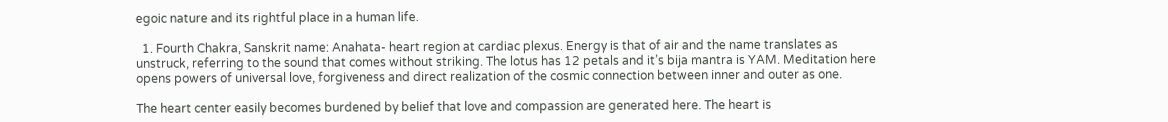egoic nature and its rightful place in a human life.

  1. Fourth Chakra, Sanskrit name: Anahata- heart region at cardiac plexus. Energy is that of air and the name translates as unstruck, referring to the sound that comes without striking. The lotus has 12 petals and it’s bija mantra is YAM. Meditation here opens powers of universal love, forgiveness and direct realization of the cosmic connection between inner and outer as one.

The heart center easily becomes burdened by belief that love and compassion are generated here. The heart is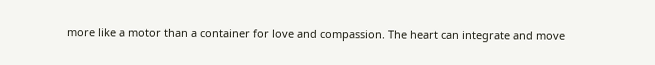more like a motor than a container for love and compassion. The heart can integrate and move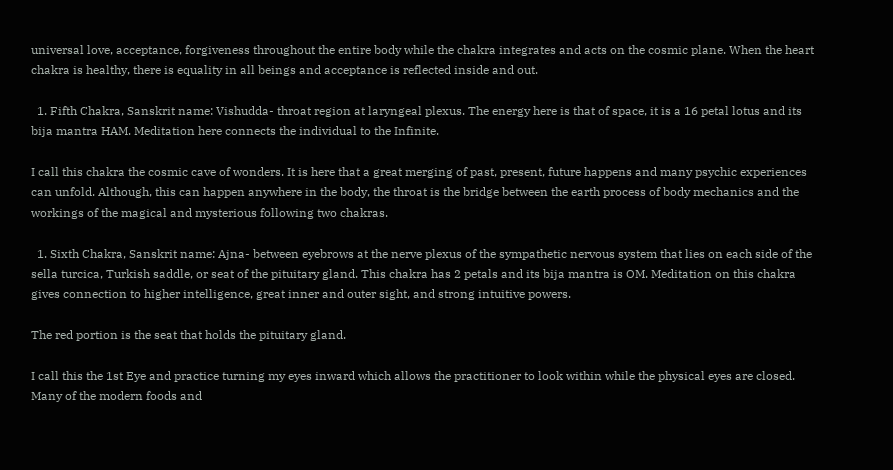universal love, acceptance, forgiveness throughout the entire body while the chakra integrates and acts on the cosmic plane. When the heart chakra is healthy, there is equality in all beings and acceptance is reflected inside and out.

  1. Fifth Chakra, Sanskrit name: Vishudda- throat region at laryngeal plexus. The energy here is that of space, it is a 16 petal lotus and its bija mantra HAM. Meditation here connects the individual to the Infinite.

I call this chakra the cosmic cave of wonders. It is here that a great merging of past, present, future happens and many psychic experiences can unfold. Although, this can happen anywhere in the body, the throat is the bridge between the earth process of body mechanics and the workings of the magical and mysterious following two chakras.

  1. Sixth Chakra, Sanskrit name: Ajna- between eyebrows at the nerve plexus of the sympathetic nervous system that lies on each side of the sella turcica, Turkish saddle, or seat of the pituitary gland. This chakra has 2 petals and its bija mantra is OM. Meditation on this chakra gives connection to higher intelligence, great inner and outer sight, and strong intuitive powers.

The red portion is the seat that holds the pituitary gland.

I call this the 1st Eye and practice turning my eyes inward which allows the practitioner to look within while the physical eyes are closed. Many of the modern foods and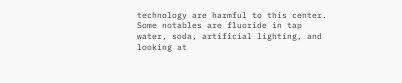technology are harmful to this center. Some notables are fluoride in tap water, soda, artificial lighting, and looking at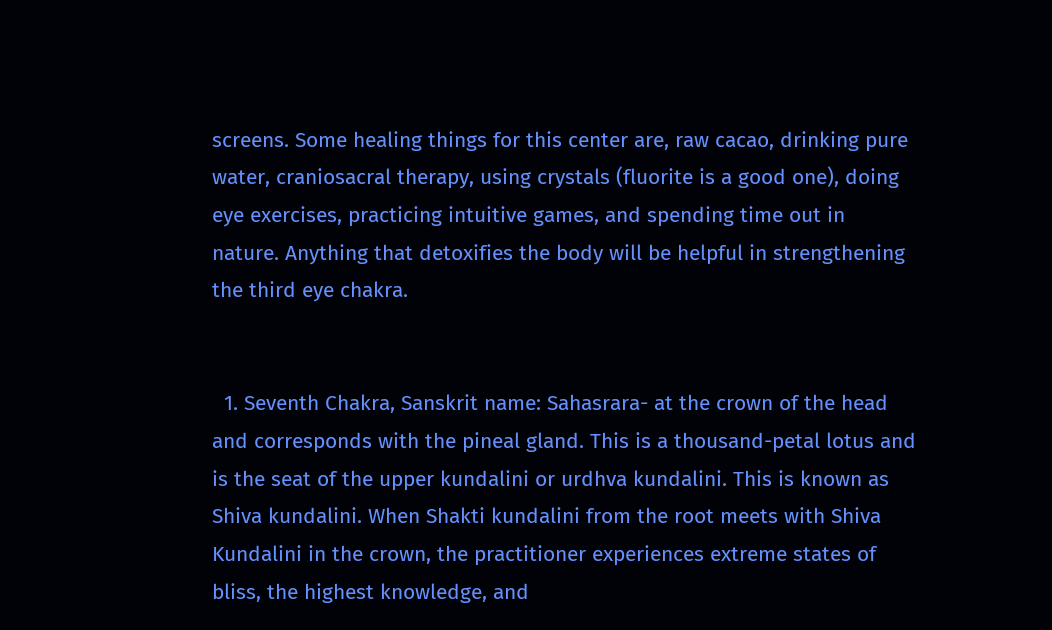screens. Some healing things for this center are, raw cacao, drinking pure water, craniosacral therapy, using crystals (fluorite is a good one), doing eye exercises, practicing intuitive games, and spending time out in nature. Anything that detoxifies the body will be helpful in strengthening the third eye chakra.


  1. Seventh Chakra, Sanskrit name: Sahasrara- at the crown of the head and corresponds with the pineal gland. This is a thousand-petal lotus and is the seat of the upper kundalini or urdhva kundalini. This is known as Shiva kundalini. When Shakti kundalini from the root meets with Shiva Kundalini in the crown, the practitioner experiences extreme states of bliss, the highest knowledge, and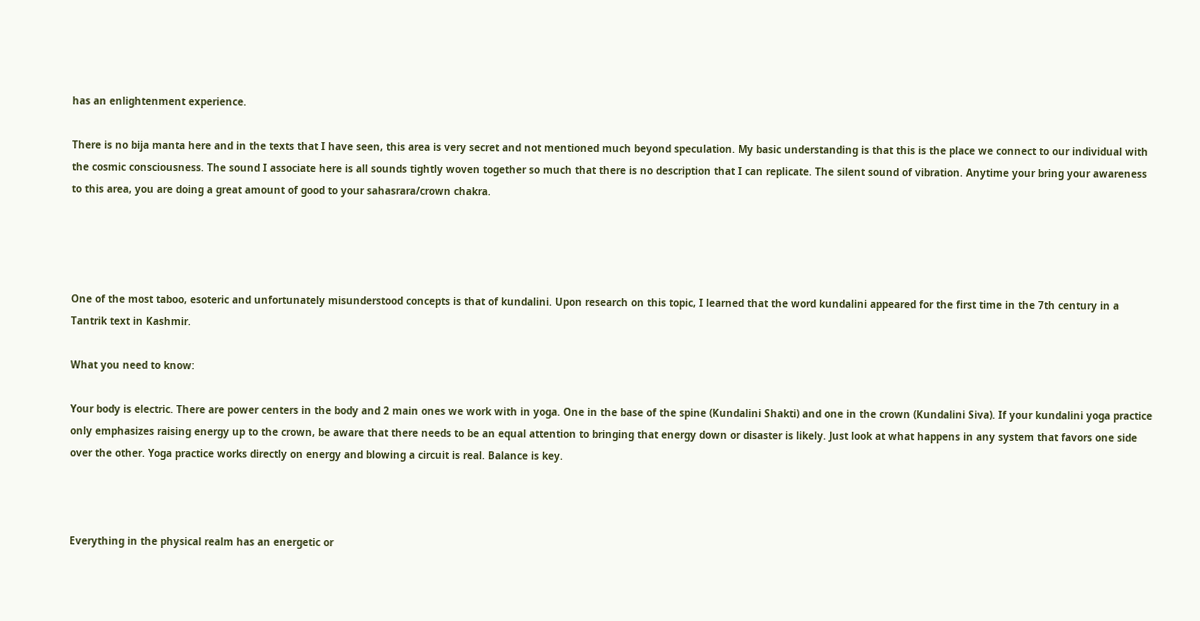has an enlightenment experience.

There is no bija manta here and in the texts that I have seen, this area is very secret and not mentioned much beyond speculation. My basic understanding is that this is the place we connect to our individual with the cosmic consciousness. The sound I associate here is all sounds tightly woven together so much that there is no description that I can replicate. The silent sound of vibration. Anytime your bring your awareness to this area, you are doing a great amount of good to your sahasrara/crown chakra.




One of the most taboo, esoteric and unfortunately misunderstood concepts is that of kundalini. Upon research on this topic, I learned that the word kundalini appeared for the first time in the 7th century in a Tantrik text in Kashmir.

What you need to know:

Your body is electric. There are power centers in the body and 2 main ones we work with in yoga. One in the base of the spine (Kundalini Shakti) and one in the crown (Kundalini Siva). If your kundalini yoga practice only emphasizes raising energy up to the crown, be aware that there needs to be an equal attention to bringing that energy down or disaster is likely. Just look at what happens in any system that favors one side over the other. Yoga practice works directly on energy and blowing a circuit is real. Balance is key.



Everything in the physical realm has an energetic or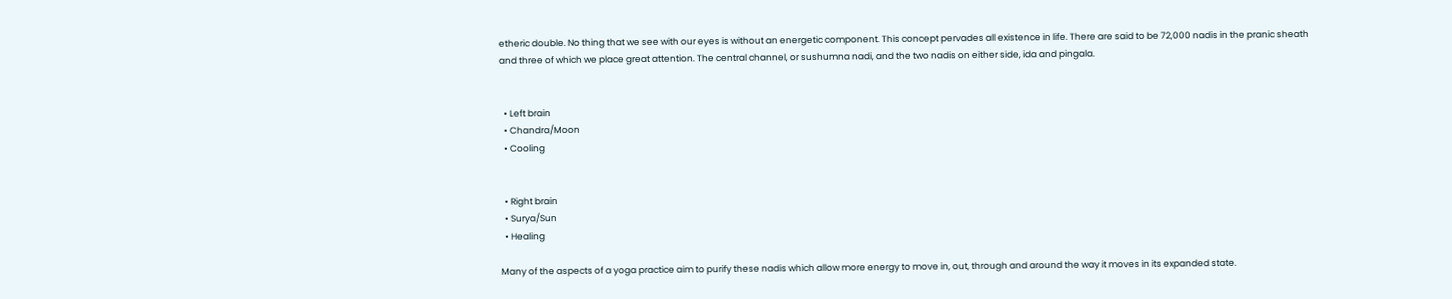etheric double. No thing that we see with our eyes is without an energetic component. This concept pervades all existence in life. There are said to be 72,000 nadis in the pranic sheath and three of which we place great attention. The central channel, or sushumna nadi, and the two nadis on either side, ida and pingala.


  • Left brain
  • Chandra/Moon
  • Cooling


  • Right brain
  • Surya/Sun
  • Healing

Many of the aspects of a yoga practice aim to purify these nadis which allow more energy to move in, out, through and around the way it moves in its expanded state.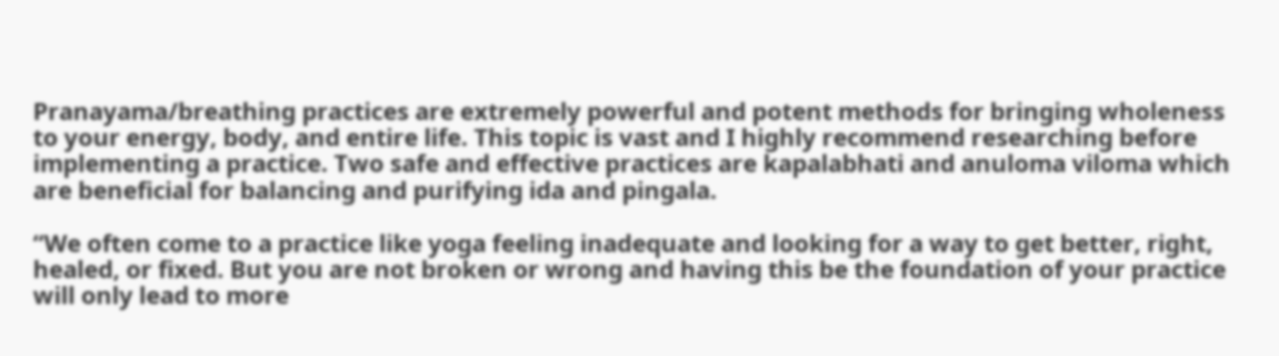Pranayama/breathing practices are extremely powerful and potent methods for bringing wholeness to your energy, body, and entire life. This topic is vast and I highly recommend researching before implementing a practice. Two safe and effective practices are kapalabhati and anuloma viloma which are beneficial for balancing and purifying ida and pingala.

“We often come to a practice like yoga feeling inadequate and looking for a way to get better, right, healed, or fixed. But you are not broken or wrong and having this be the foundation of your practice will only lead to more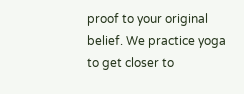proof to your original belief. We practice yoga to get closer to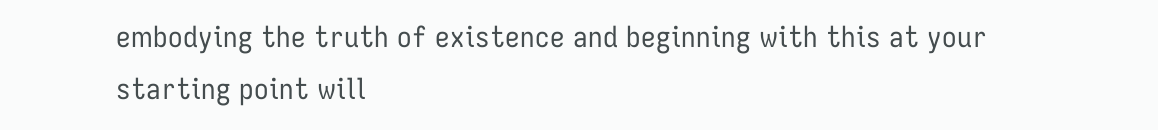embodying the truth of existence and beginning with this at your starting point will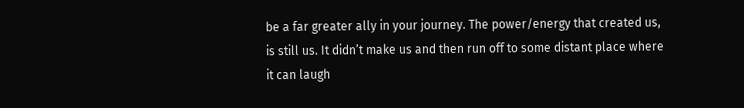be a far greater ally in your journey. The power/energy that created us, is still us. It didn’t make us and then run off to some distant place where it can laugh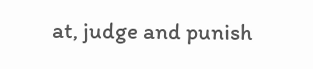at, judge and punish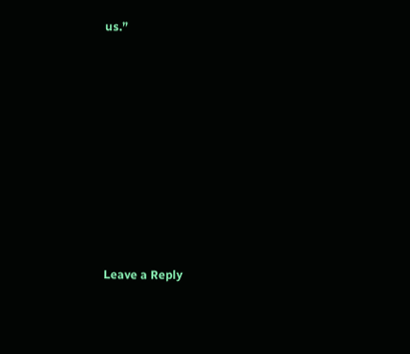us.”









Leave a Reply